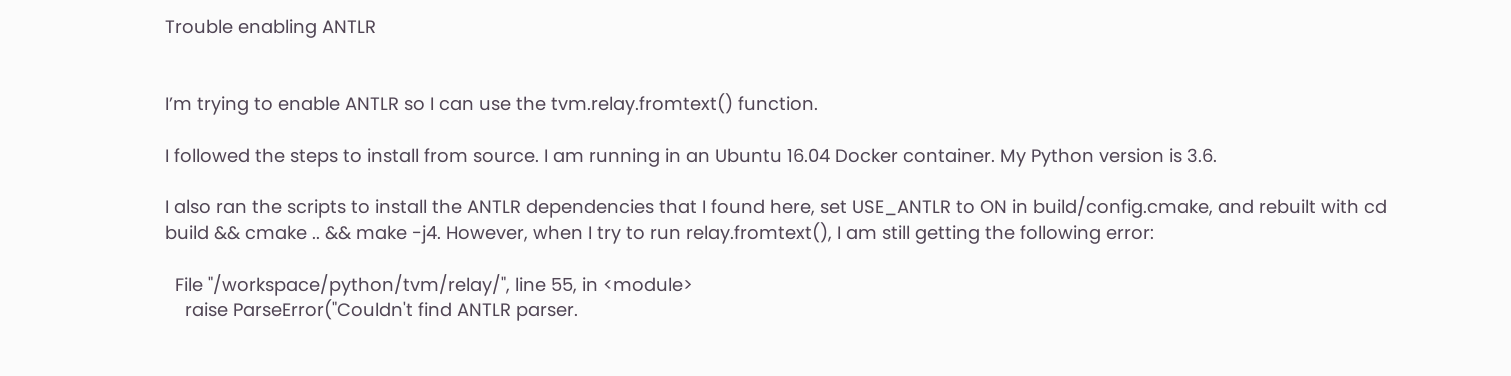Trouble enabling ANTLR


I’m trying to enable ANTLR so I can use the tvm.relay.fromtext() function.

I followed the steps to install from source. I am running in an Ubuntu 16.04 Docker container. My Python version is 3.6.

I also ran the scripts to install the ANTLR dependencies that I found here, set USE_ANTLR to ON in build/config.cmake, and rebuilt with cd build && cmake .. && make -j4. However, when I try to run relay.fromtext(), I am still getting the following error:

  File "/workspace/python/tvm/relay/", line 55, in <module>
    raise ParseError("Couldn't find ANTLR parser.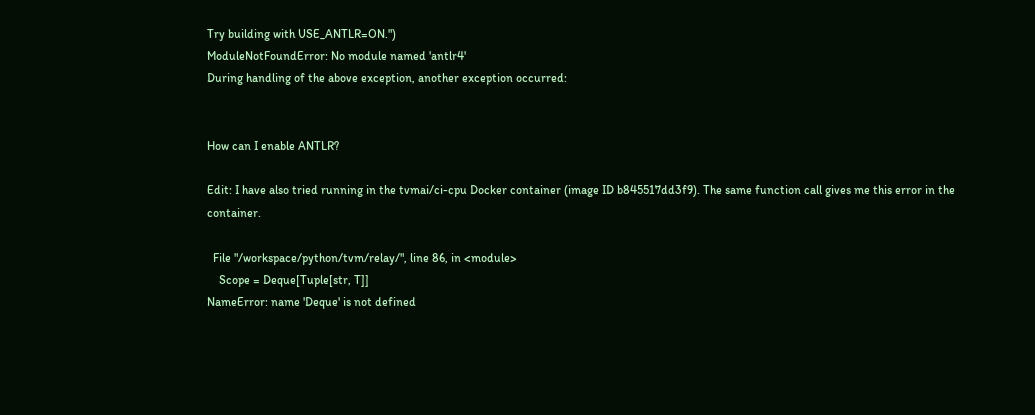Try building with USE_ANTLR=ON.")
ModuleNotFoundError: No module named 'antlr4'
During handling of the above exception, another exception occurred:


How can I enable ANTLR?

Edit: I have also tried running in the tvmai/ci-cpu Docker container (image ID b845517dd3f9). The same function call gives me this error in the container.

  File "/workspace/python/tvm/relay/", line 86, in <module>
    Scope = Deque[Tuple[str, T]]
NameError: name 'Deque' is not defined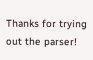Thanks for trying out the parser!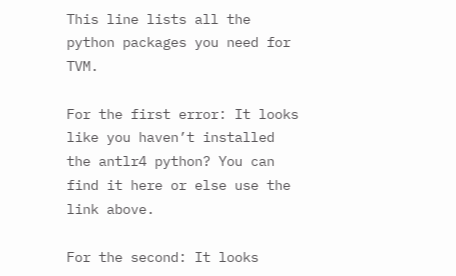This line lists all the python packages you need for TVM.

For the first error: It looks like you haven’t installed the antlr4 python? You can find it here or else use the link above.

For the second: It looks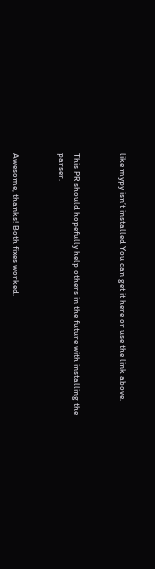like mypy isn’t installed You can get it here or use the link above.


This PR should hopefully help others in the future with installing the parser.


Awesome, thanks! Both fixes worked.